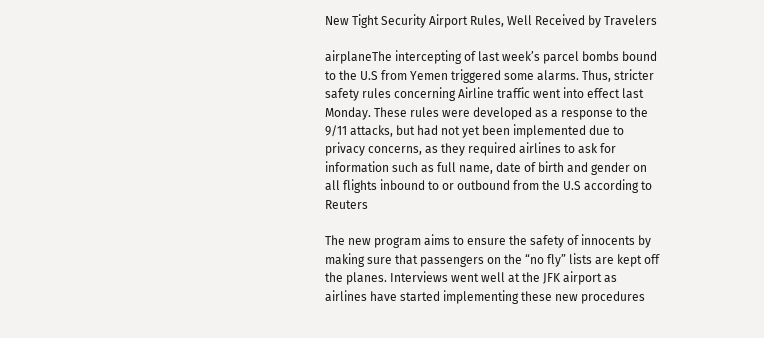New Tight Security Airport Rules, Well Received by Travelers

airplaneThe intercepting of last week’s parcel bombs bound to the U.S from Yemen triggered some alarms. Thus, stricter safety rules concerning Airline traffic went into effect last Monday. These rules were developed as a response to the 9/11 attacks, but had not yet been implemented due to privacy concerns, as they required airlines to ask for information such as full name, date of birth and gender on all flights inbound to or outbound from the U.S according to Reuters

The new program aims to ensure the safety of innocents by making sure that passengers on the “no fly” lists are kept off the planes. Interviews went well at the JFK airport as airlines have started implementing these new procedures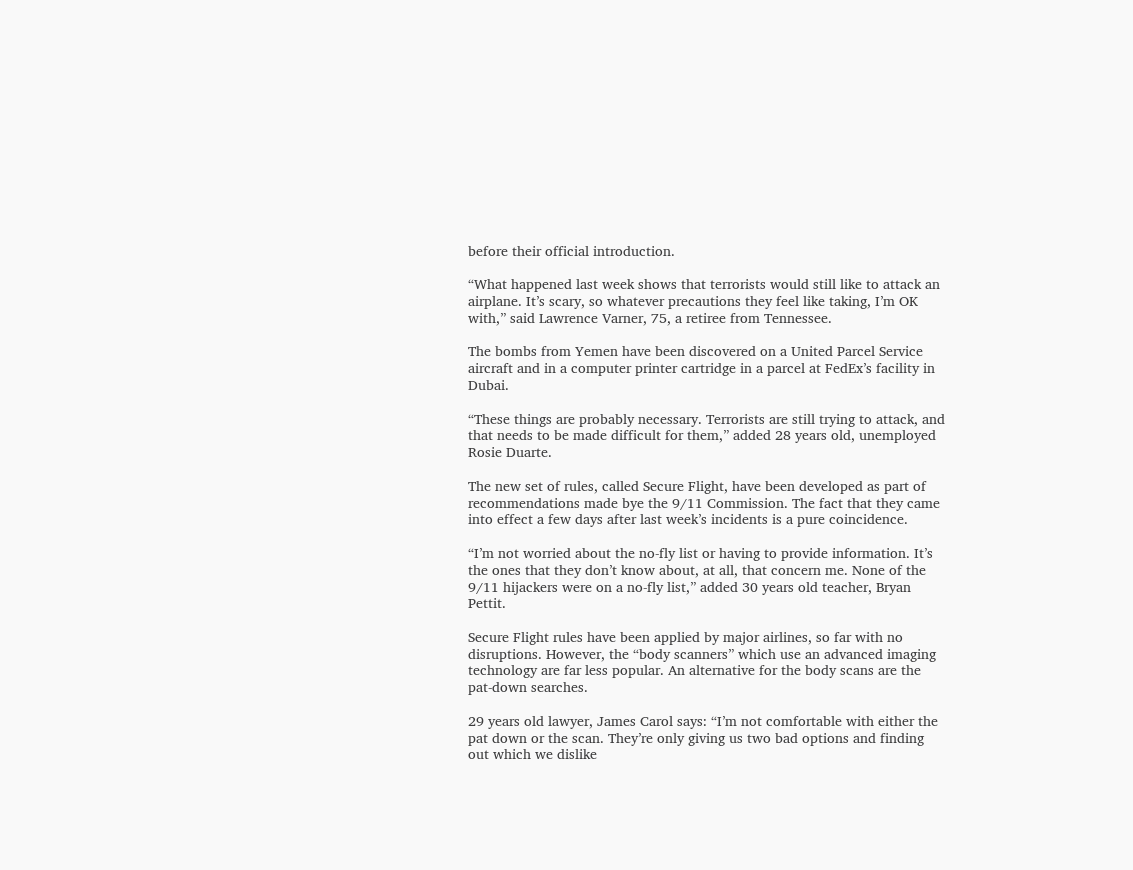before their official introduction.

“What happened last week shows that terrorists would still like to attack an airplane. It’s scary, so whatever precautions they feel like taking, I’m OK with,” said Lawrence Varner, 75, a retiree from Tennessee.

The bombs from Yemen have been discovered on a United Parcel Service aircraft and in a computer printer cartridge in a parcel at FedEx’s facility in Dubai.

“These things are probably necessary. Terrorists are still trying to attack, and that needs to be made difficult for them,” added 28 years old, unemployed Rosie Duarte.

The new set of rules, called Secure Flight, have been developed as part of recommendations made bye the 9/11 Commission. The fact that they came into effect a few days after last week’s incidents is a pure coincidence.

“I’m not worried about the no-fly list or having to provide information. It’s the ones that they don’t know about, at all, that concern me. None of the 9/11 hijackers were on a no-fly list,” added 30 years old teacher, Bryan Pettit.

Secure Flight rules have been applied by major airlines, so far with no disruptions. However, the “body scanners” which use an advanced imaging technology are far less popular. An alternative for the body scans are the pat-down searches.

29 years old lawyer, James Carol says: “I’m not comfortable with either the pat down or the scan. They’re only giving us two bad options and finding out which we dislike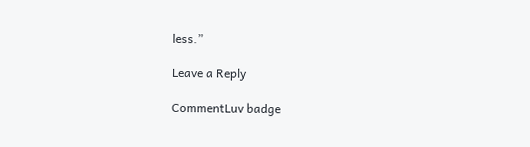less.”

Leave a Reply

CommentLuv badge